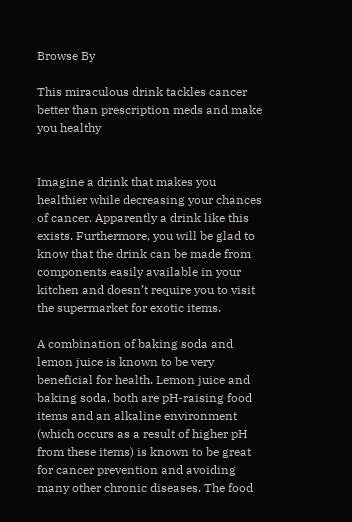Browse By

This miraculous drink tackles cancer better than prescription meds and make you healthy


Imagine a drink that makes you healthier while decreasing your chances of cancer. Apparently a drink like this exists. Furthermore, you will be glad to know that the drink can be made from components easily available in your kitchen and doesn’t require you to visit the supermarket for exotic items.

A combination of baking soda and lemon juice is known to be very beneficial for health. Lemon juice and baking soda, both are pH-raising food items and an alkaline environment (which occurs as a result of higher pH from these items) is known to be great for cancer prevention and avoiding many other chronic diseases. The food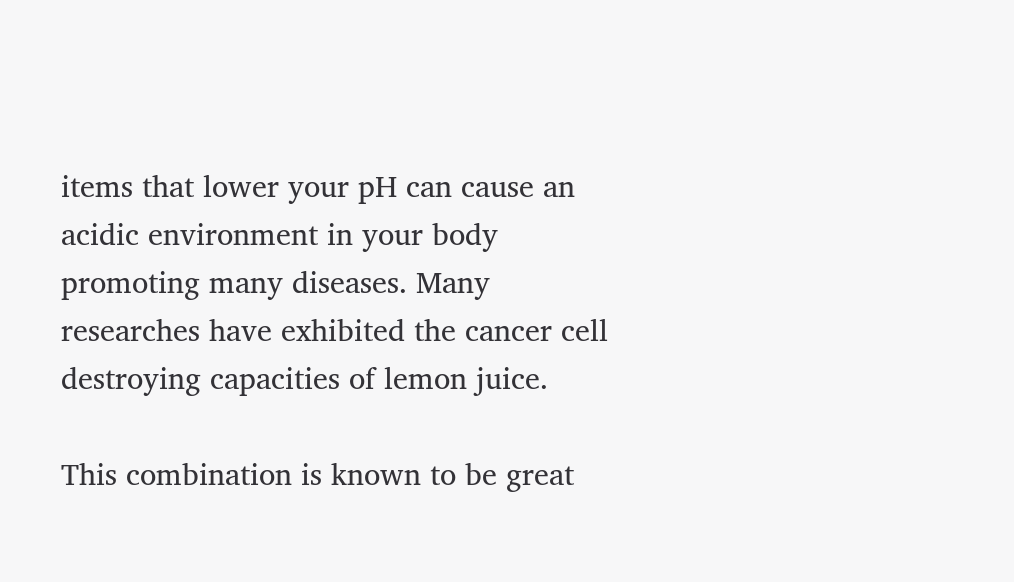items that lower your pH can cause an acidic environment in your body promoting many diseases. Many researches have exhibited the cancer cell destroying capacities of lemon juice.

This combination is known to be great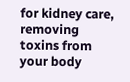for kidney care, removing toxins from your body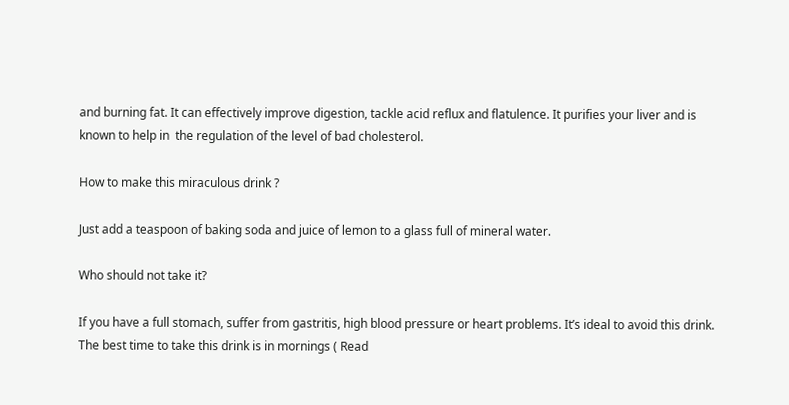and burning fat. It can effectively improve digestion, tackle acid reflux and flatulence. It purifies your liver and is known to help in  the regulation of the level of bad cholesterol.

How to make this miraculous drink ?

Just add a teaspoon of baking soda and juice of lemon to a glass full of mineral water.

Who should not take it?

If you have a full stomach, suffer from gastritis, high blood pressure or heart problems. It’s ideal to avoid this drink. The best time to take this drink is in mornings ( Read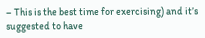– This is the best time for exercising) and it’s suggested to have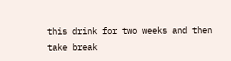this drink for two weeks and then take break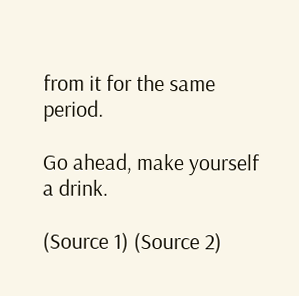from it for the same period.

Go ahead, make yourself a drink.

(Source 1) (Source 2)